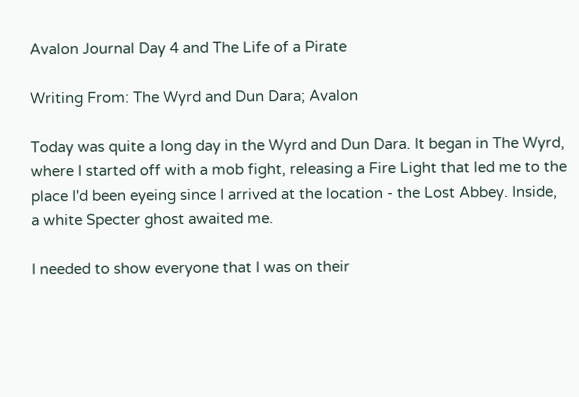Avalon Journal Day 4 and The Life of a Pirate

Writing From: The Wyrd and Dun Dara; Avalon

Today was quite a long day in the Wyrd and Dun Dara. It began in The Wyrd, where I started off with a mob fight, releasing a Fire Light that led me to the place I'd been eyeing since I arrived at the location - the Lost Abbey. Inside, a white Specter ghost awaited me.

I needed to show everyone that I was on their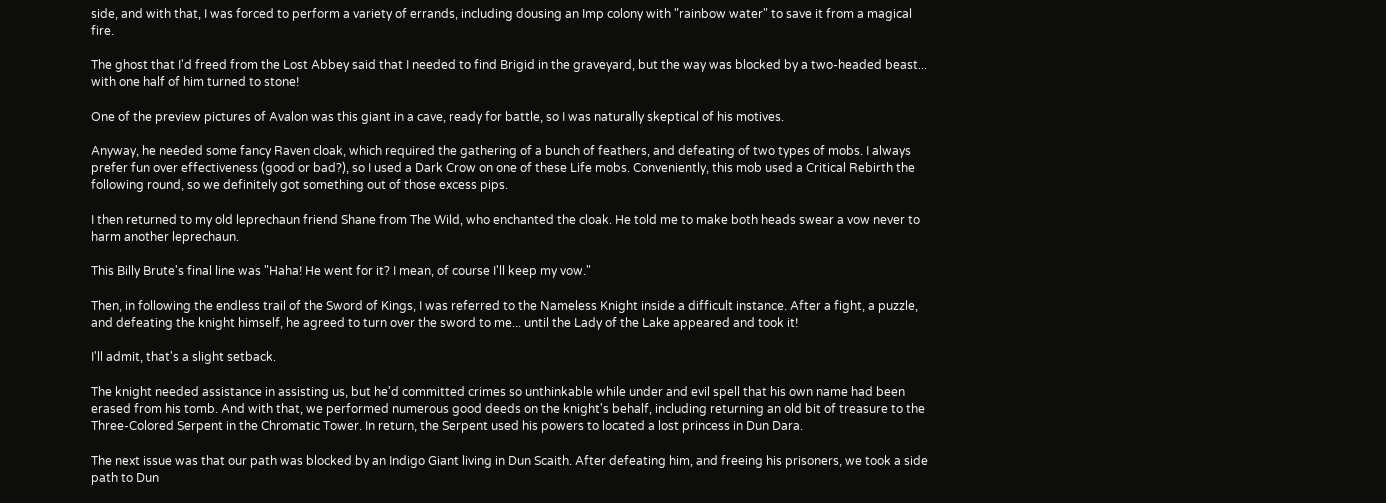side, and with that, I was forced to perform a variety of errands, including dousing an Imp colony with "rainbow water" to save it from a magical fire.

The ghost that I'd freed from the Lost Abbey said that I needed to find Brigid in the graveyard, but the way was blocked by a two-headed beast... with one half of him turned to stone!

One of the preview pictures of Avalon was this giant in a cave, ready for battle, so I was naturally skeptical of his motives.

Anyway, he needed some fancy Raven cloak, which required the gathering of a bunch of feathers, and defeating of two types of mobs. I always prefer fun over effectiveness (good or bad?), so I used a Dark Crow on one of these Life mobs. Conveniently, this mob used a Critical Rebirth the following round, so we definitely got something out of those excess pips.

I then returned to my old leprechaun friend Shane from The Wild, who enchanted the cloak. He told me to make both heads swear a vow never to harm another leprechaun.

This Billy Brute's final line was "Haha! He went for it? I mean, of course I'll keep my vow."

Then, in following the endless trail of the Sword of Kings, I was referred to the Nameless Knight inside a difficult instance. After a fight, a puzzle, and defeating the knight himself, he agreed to turn over the sword to me... until the Lady of the Lake appeared and took it!

I'll admit, that's a slight setback.

The knight needed assistance in assisting us, but he'd committed crimes so unthinkable while under and evil spell that his own name had been erased from his tomb. And with that, we performed numerous good deeds on the knight's behalf, including returning an old bit of treasure to the Three-Colored Serpent in the Chromatic Tower. In return, the Serpent used his powers to located a lost princess in Dun Dara.

The next issue was that our path was blocked by an Indigo Giant living in Dun Scaith. After defeating him, and freeing his prisoners, we took a side path to Dun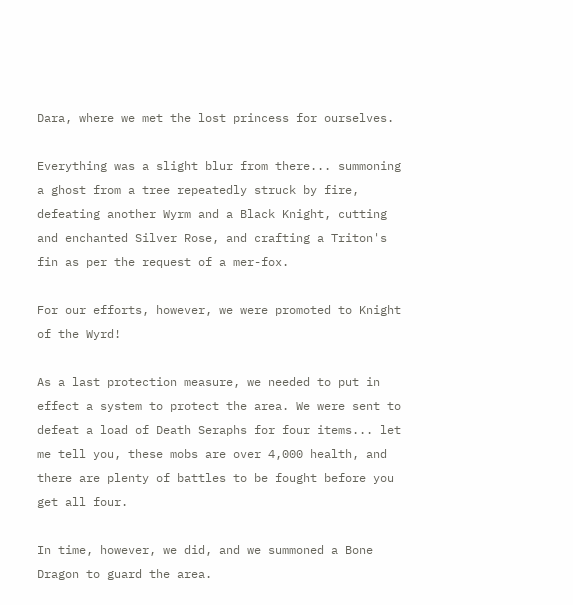Dara, where we met the lost princess for ourselves.

Everything was a slight blur from there... summoning a ghost from a tree repeatedly struck by fire, defeating another Wyrm and a Black Knight, cutting and enchanted Silver Rose, and crafting a Triton's fin as per the request of a mer-fox.

For our efforts, however, we were promoted to Knight of the Wyrd!

As a last protection measure, we needed to put in effect a system to protect the area. We were sent to defeat a load of Death Seraphs for four items... let me tell you, these mobs are over 4,000 health, and there are plenty of battles to be fought before you get all four.

In time, however, we did, and we summoned a Bone Dragon to guard the area.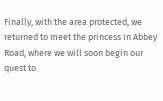Finally, with the area protected, we returned to meet the princess in Abbey Road, where we will soon begin our quest to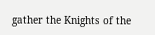gather the Knights of the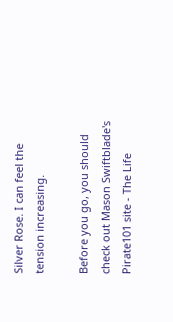Silver Rose. I can feel the tension increasing.

Before you go, you should check out Mason Swiftblade's Pirate101 site - The Life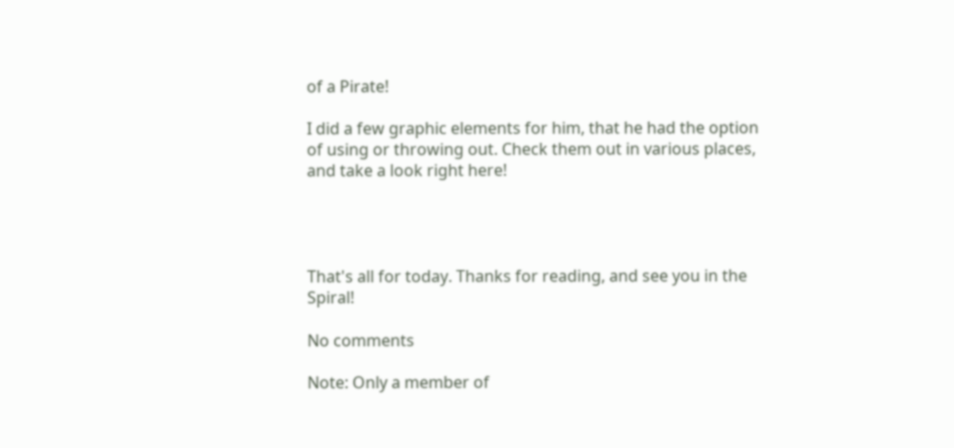of a Pirate!

I did a few graphic elements for him, that he had the option of using or throwing out. Check them out in various places, and take a look right here!




That's all for today. Thanks for reading, and see you in the Spiral!

No comments

Note: Only a member of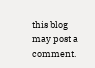this blog may post a comment.